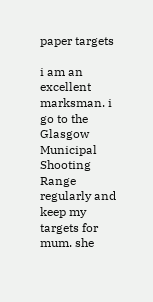paper targets

i am an excellent marksman. i go to the Glasgow Municipal Shooting Range regularly and keep my targets for mum. she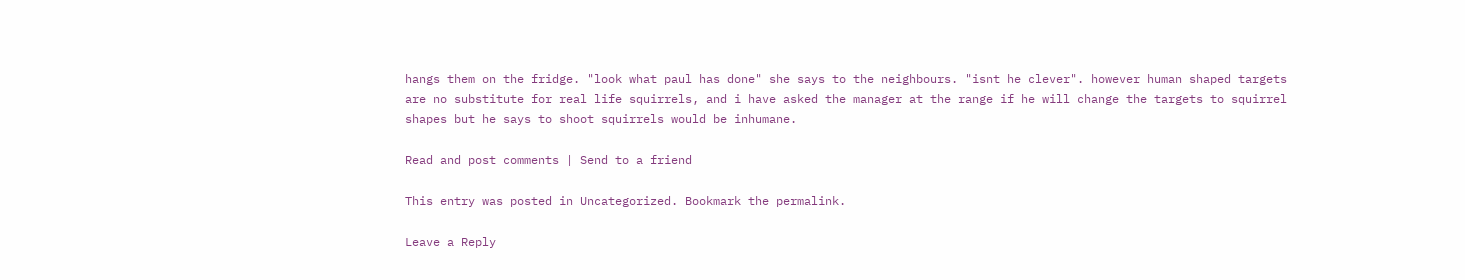hangs them on the fridge. "look what paul has done" she says to the neighbours. "isnt he clever". however human shaped targets are no substitute for real life squirrels, and i have asked the manager at the range if he will change the targets to squirrel shapes but he says to shoot squirrels would be inhumane.

Read and post comments | Send to a friend

This entry was posted in Uncategorized. Bookmark the permalink.

Leave a Reply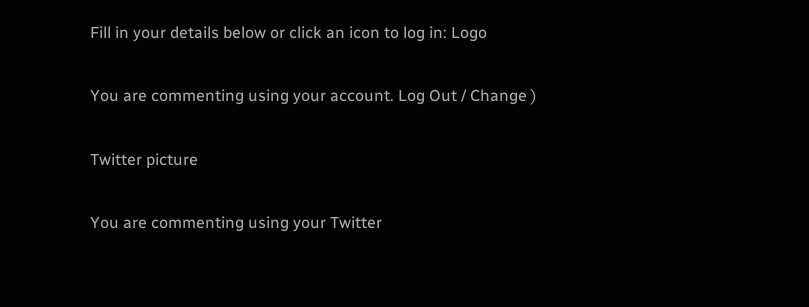Fill in your details below or click an icon to log in: Logo

You are commenting using your account. Log Out / Change )

Twitter picture

You are commenting using your Twitter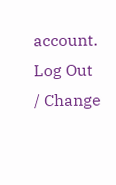account. Log Out / Change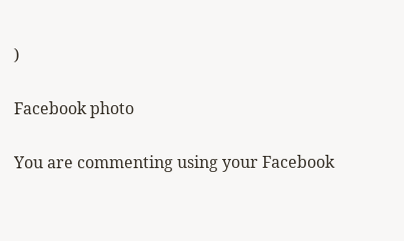)

Facebook photo

You are commenting using your Facebook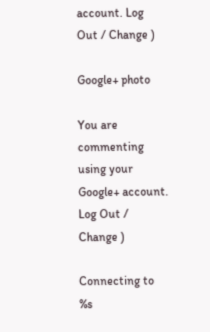account. Log Out / Change )

Google+ photo

You are commenting using your Google+ account. Log Out / Change )

Connecting to %s